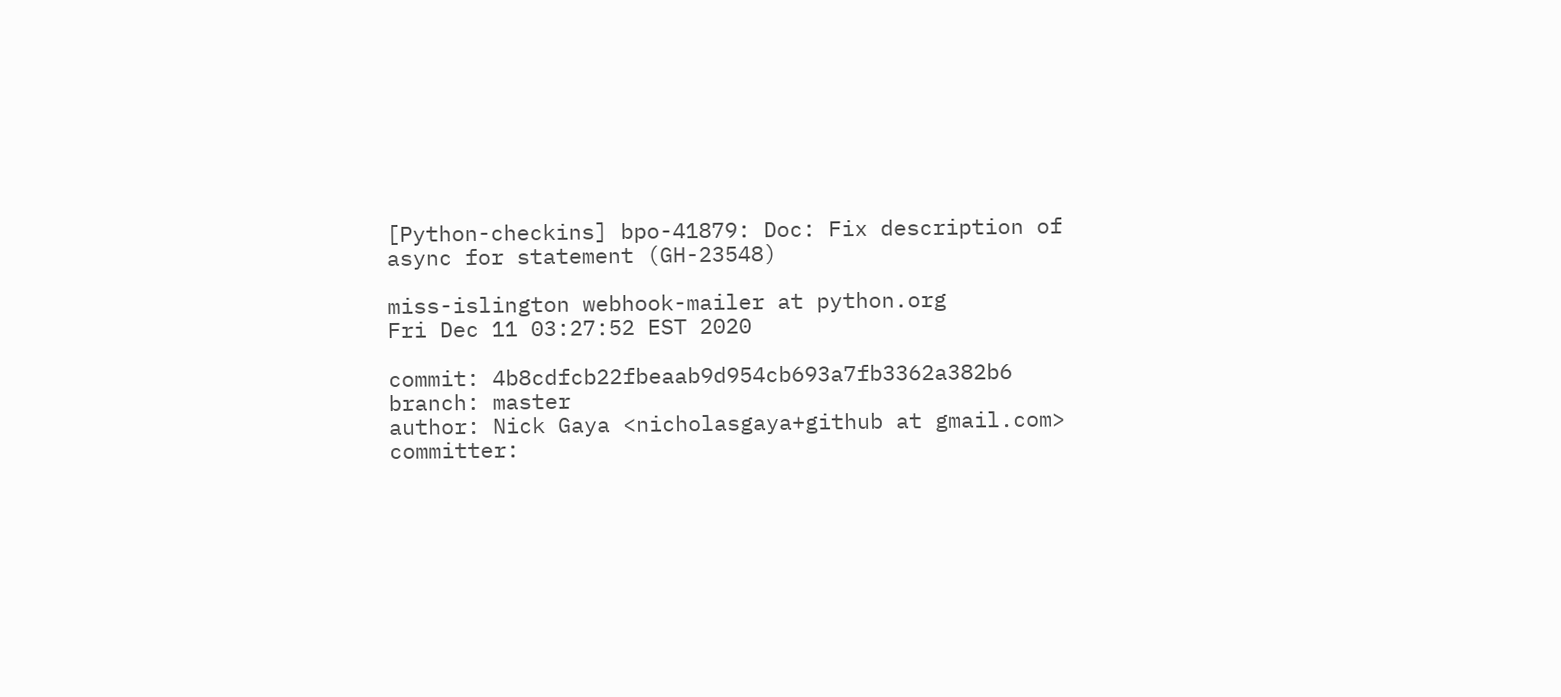[Python-checkins] bpo-41879: Doc: Fix description of async for statement (GH-23548)

miss-islington webhook-mailer at python.org
Fri Dec 11 03:27:52 EST 2020

commit: 4b8cdfcb22fbeaab9d954cb693a7fb3362a382b6
branch: master
author: Nick Gaya <nicholasgaya+github at gmail.com>
committer: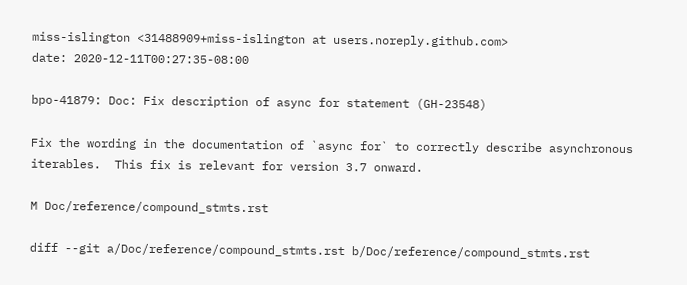miss-islington <31488909+miss-islington at users.noreply.github.com>
date: 2020-12-11T00:27:35-08:00

bpo-41879: Doc: Fix description of async for statement (GH-23548)

Fix the wording in the documentation of `async for` to correctly describe asynchronous iterables.  This fix is relevant for version 3.7 onward.

M Doc/reference/compound_stmts.rst

diff --git a/Doc/reference/compound_stmts.rst b/Doc/reference/compound_stmts.rst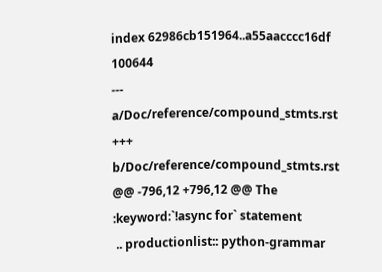index 62986cb151964..a55aacccc16df 100644
--- a/Doc/reference/compound_stmts.rst
+++ b/Doc/reference/compound_stmts.rst
@@ -796,12 +796,12 @@ The :keyword:`!async for` statement
 .. productionlist:: python-grammar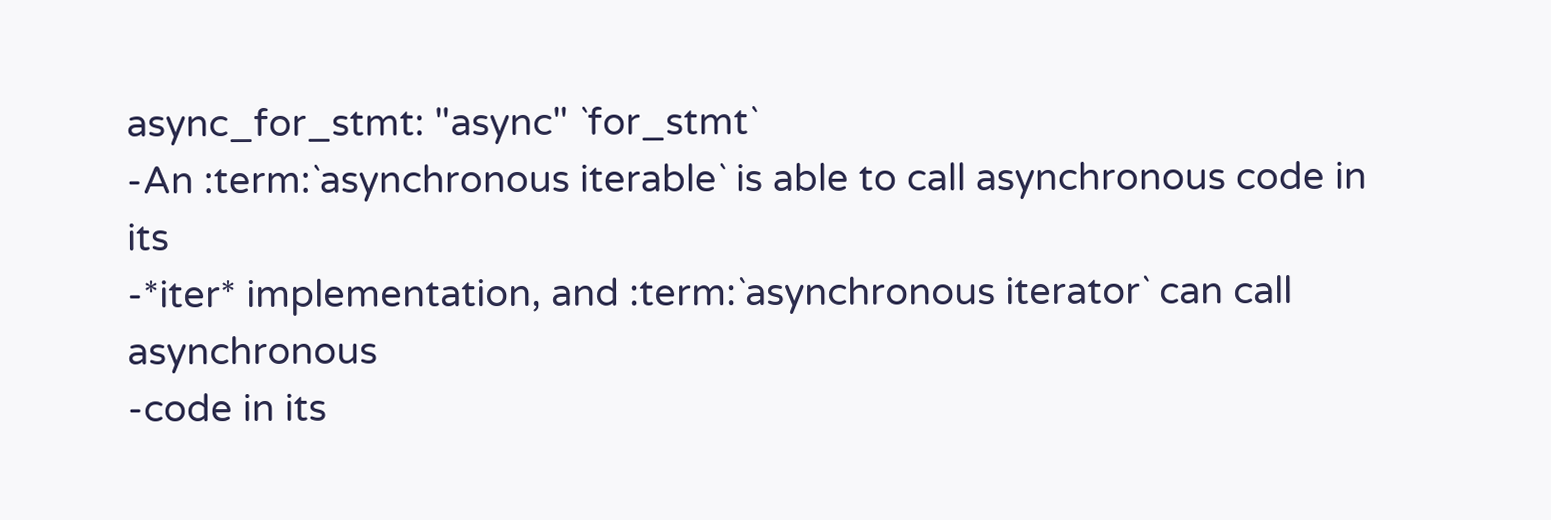async_for_stmt: "async" `for_stmt`
-An :term:`asynchronous iterable` is able to call asynchronous code in its
-*iter* implementation, and :term:`asynchronous iterator` can call asynchronous
-code in its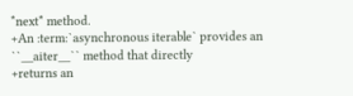*next* method.
+An :term:`asynchronous iterable` provides an ``__aiter__`` method that directly
+returns an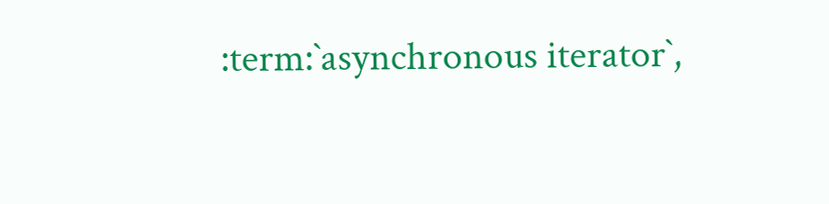:term:`asynchronous iterator`,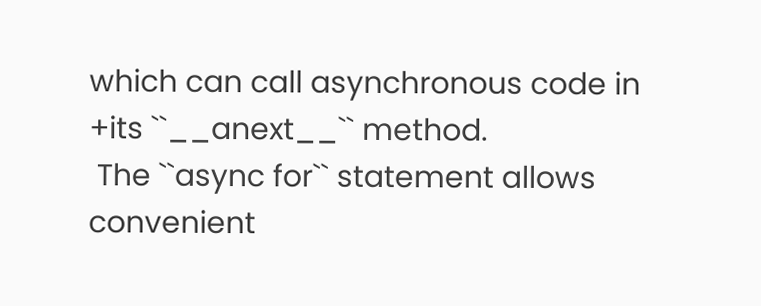which can call asynchronous code in
+its ``__anext__`` method.
 The ``async for`` statement allows convenient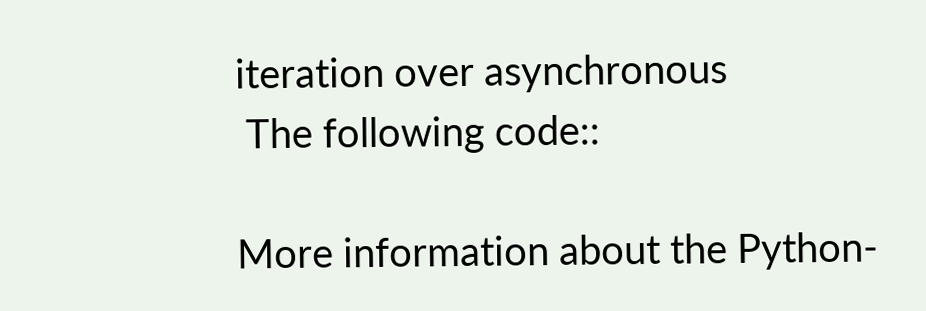iteration over asynchronous
 The following code::

More information about the Python-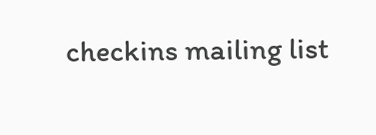checkins mailing list